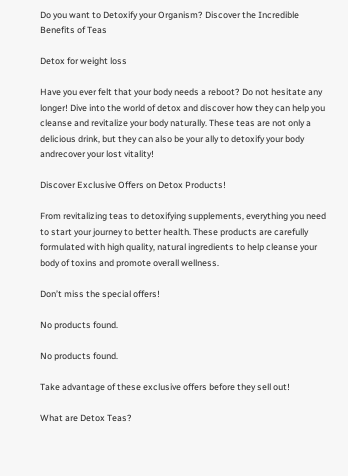Do you want to Detoxify your Organism? Discover the Incredible Benefits of Teas

Detox for weight loss

Have you ever felt that your body needs a reboot? Do not hesitate any longer! Dive into the world of detox and discover how they can help you cleanse and revitalize your body naturally. These teas are not only a delicious drink, but they can also be your ally to detoxify your body andrecover your lost vitality!

Discover Exclusive Offers on Detox Products!

From revitalizing teas to detoxifying supplements, everything you need to start your journey to better health. These products are carefully formulated with high quality, natural ingredients to help cleanse your body of toxins and promote overall wellness.

Don’t miss the special offers!

No products found.

No products found.

Take advantage of these exclusive offers before they sell out!

What are Detox Teas?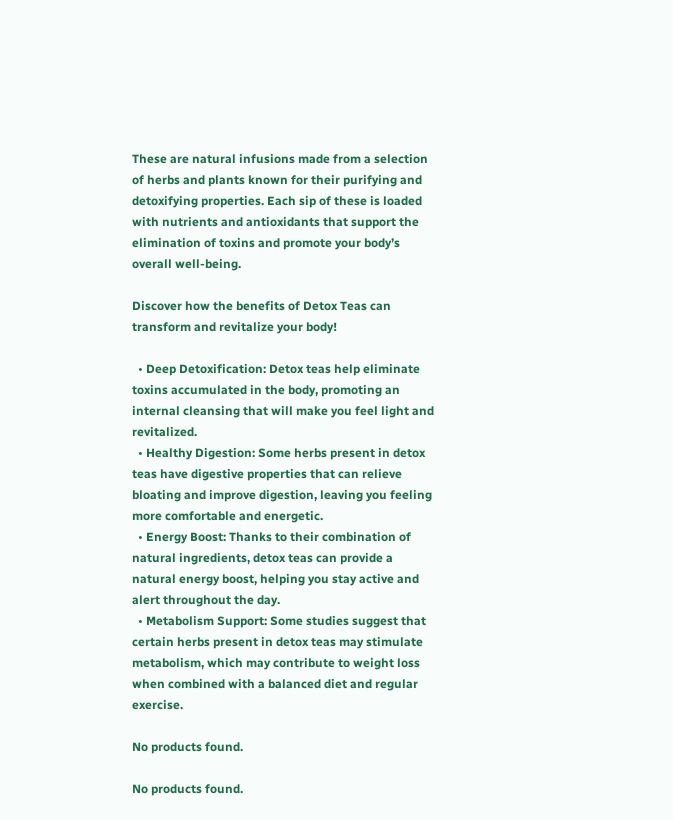These are natural infusions made from a selection of herbs and plants known for their purifying and detoxifying properties. Each sip of these is loaded with nutrients and antioxidants that support the elimination of toxins and promote your body’s overall well-being.

Discover how the benefits of Detox Teas can transform and revitalize your body!

  • Deep Detoxification: Detox teas help eliminate toxins accumulated in the body, promoting an internal cleansing that will make you feel light and revitalized.
  • Healthy Digestion: Some herbs present in detox teas have digestive properties that can relieve bloating and improve digestion, leaving you feeling more comfortable and energetic.
  • Energy Boost: Thanks to their combination of natural ingredients, detox teas can provide a natural energy boost, helping you stay active and alert throughout the day.
  • Metabolism Support: Some studies suggest that certain herbs present in detox teas may stimulate metabolism, which may contribute to weight loss when combined with a balanced diet and regular exercise.

No products found.

No products found.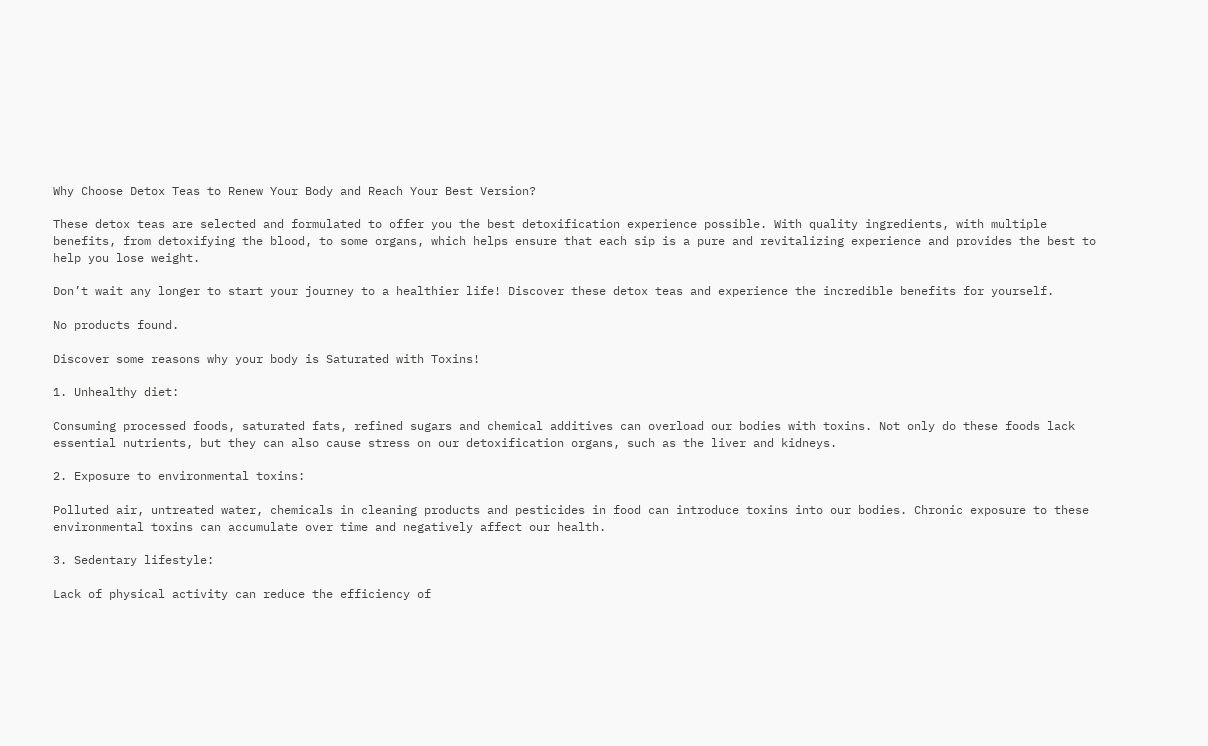Why Choose Detox Teas to Renew Your Body and Reach Your Best Version?

These detox teas are selected and formulated to offer you the best detoxification experience possible. With quality ingredients, with multiple benefits, from detoxifying the blood, to some organs, which helps ensure that each sip is a pure and revitalizing experience and provides the best to help you lose weight.

Don’t wait any longer to start your journey to a healthier life! Discover these detox teas and experience the incredible benefits for yourself.

No products found.

Discover some reasons why your body is Saturated with Toxins!

1. Unhealthy diet:

Consuming processed foods, saturated fats, refined sugars and chemical additives can overload our bodies with toxins. Not only do these foods lack essential nutrients, but they can also cause stress on our detoxification organs, such as the liver and kidneys.

2. Exposure to environmental toxins:

Polluted air, untreated water, chemicals in cleaning products and pesticides in food can introduce toxins into our bodies. Chronic exposure to these environmental toxins can accumulate over time and negatively affect our health.

3. Sedentary lifestyle:

Lack of physical activity can reduce the efficiency of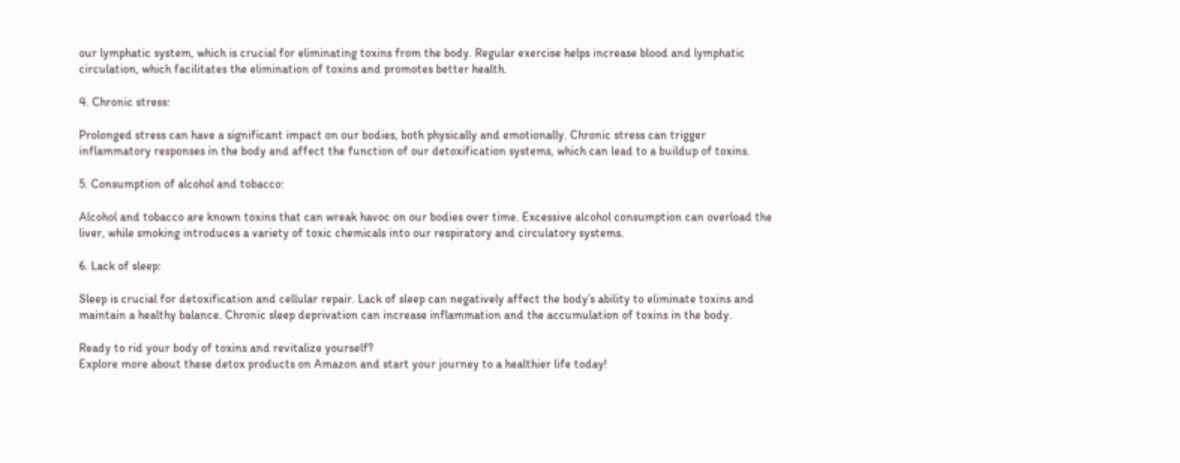our lymphatic system, which is crucial for eliminating toxins from the body. Regular exercise helps increase blood and lymphatic circulation, which facilitates the elimination of toxins and promotes better health.

4. Chronic stress:

Prolonged stress can have a significant impact on our bodies, both physically and emotionally. Chronic stress can trigger inflammatory responses in the body and affect the function of our detoxification systems, which can lead to a buildup of toxins.

5. Consumption of alcohol and tobacco:

Alcohol and tobacco are known toxins that can wreak havoc on our bodies over time. Excessive alcohol consumption can overload the liver, while smoking introduces a variety of toxic chemicals into our respiratory and circulatory systems.

6. Lack of sleep:

Sleep is crucial for detoxification and cellular repair. Lack of sleep can negatively affect the body’s ability to eliminate toxins and maintain a healthy balance. Chronic sleep deprivation can increase inflammation and the accumulation of toxins in the body.

Ready to rid your body of toxins and revitalize yourself?
Explore more about these detox products on Amazon and start your journey to a healthier life today!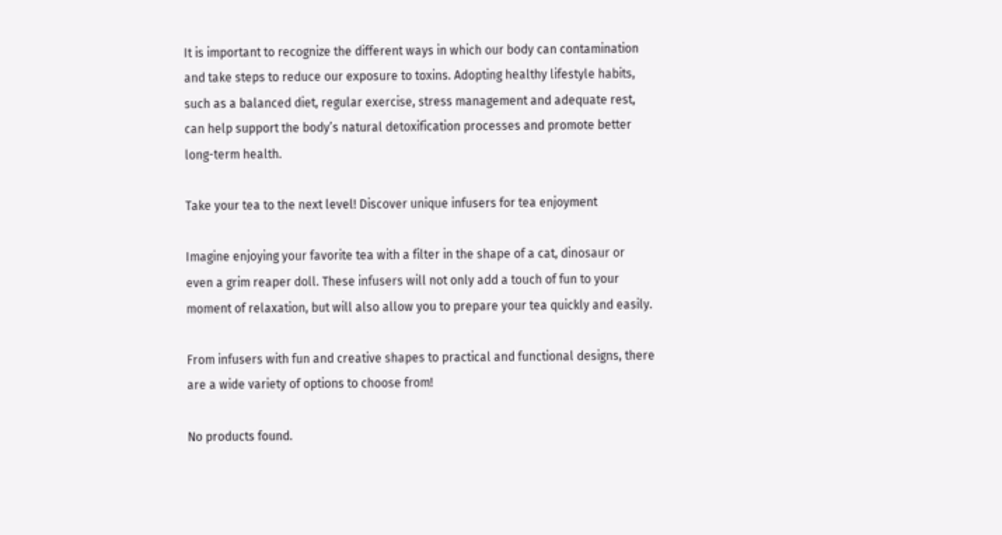It is important to recognize the different ways in which our body can contamination and take steps to reduce our exposure to toxins. Adopting healthy lifestyle habits, such as a balanced diet, regular exercise, stress management and adequate rest, can help support the body’s natural detoxification processes and promote better long-term health.

Take your tea to the next level! Discover unique infusers for tea enjoyment

Imagine enjoying your favorite tea with a filter in the shape of a cat, dinosaur or even a grim reaper doll. These infusers will not only add a touch of fun to your moment of relaxation, but will also allow you to prepare your tea quickly and easily.

From infusers with fun and creative shapes to practical and functional designs, there are a wide variety of options to choose from!

No products found.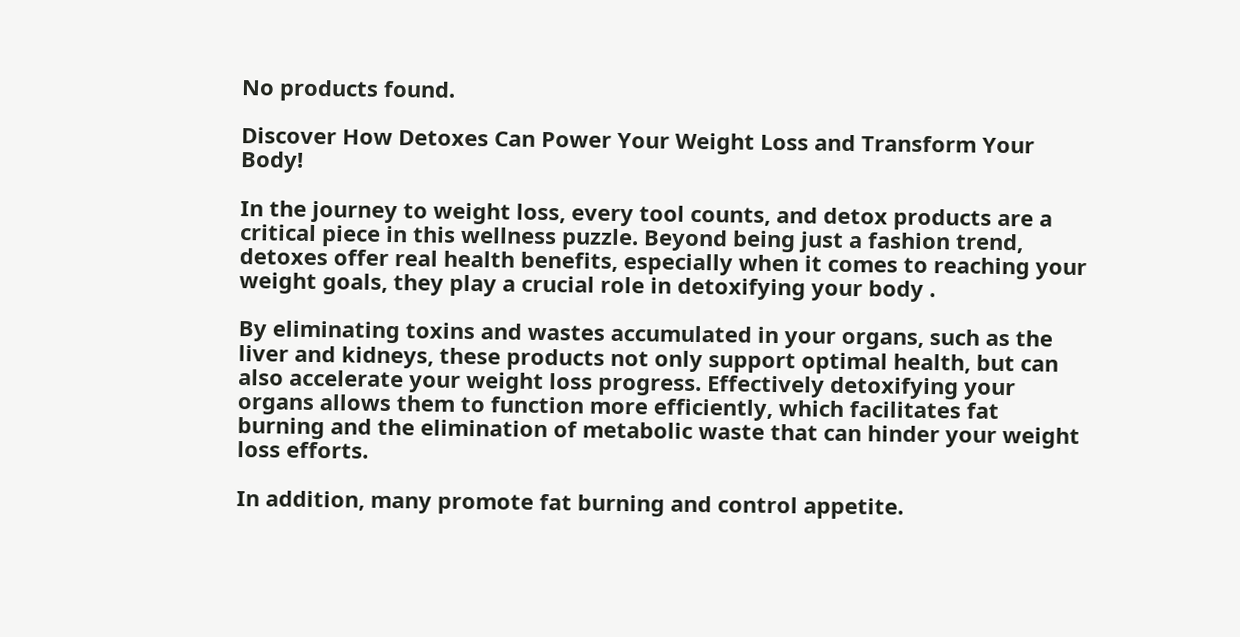No products found.

Discover How Detoxes Can Power Your Weight Loss and Transform Your Body!

In the journey to weight loss, every tool counts, and detox products are a critical piece in this wellness puzzle. Beyond being just a fashion trend, detoxes offer real health benefits, especially when it comes to reaching your weight goals, they play a crucial role in detoxifying your body .

By eliminating toxins and wastes accumulated in your organs, such as the liver and kidneys, these products not only support optimal health, but can also accelerate your weight loss progress. Effectively detoxifying your organs allows them to function more efficiently, which facilitates fat burning and the elimination of metabolic waste that can hinder your weight loss efforts.

In addition, many promote fat burning and control appetite.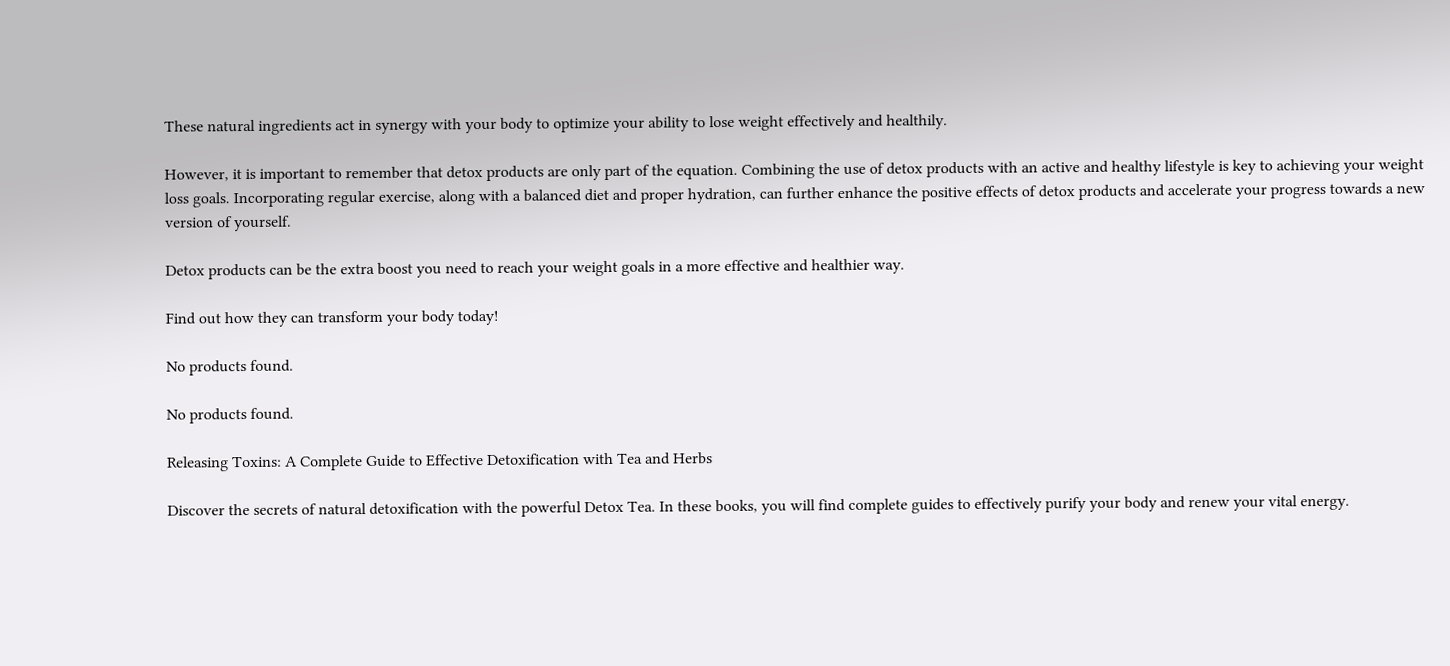These natural ingredients act in synergy with your body to optimize your ability to lose weight effectively and healthily.

However, it is important to remember that detox products are only part of the equation. Combining the use of detox products with an active and healthy lifestyle is key to achieving your weight loss goals. Incorporating regular exercise, along with a balanced diet and proper hydration, can further enhance the positive effects of detox products and accelerate your progress towards a new version of yourself.

Detox products can be the extra boost you need to reach your weight goals in a more effective and healthier way.

Find out how they can transform your body today!

No products found.

No products found.

Releasing Toxins: A Complete Guide to Effective Detoxification with Tea and Herbs

Discover the secrets of natural detoxification with the powerful Detox Tea. In these books, you will find complete guides to effectively purify your body and renew your vital energy.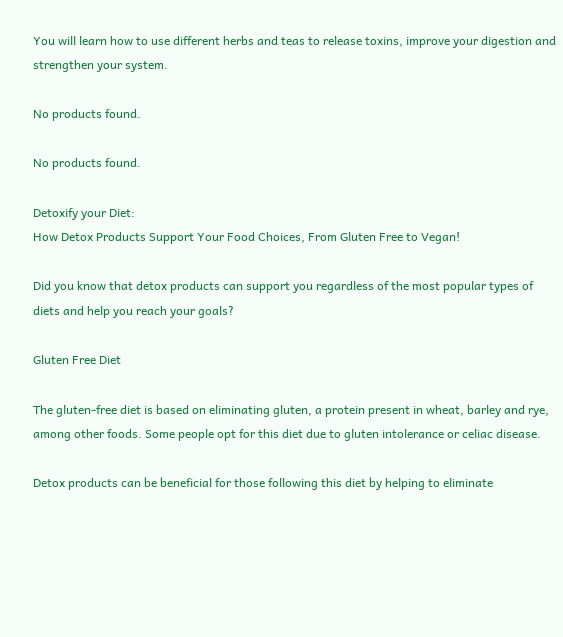You will learn how to use different herbs and teas to release toxins, improve your digestion and strengthen your system.

No products found.

No products found.

Detoxify your Diet:
How Detox Products Support Your Food Choices, From Gluten Free to Vegan!

Did you know that detox products can support you regardless of the most popular types of diets and help you reach your goals?

Gluten Free Diet

The gluten-free diet is based on eliminating gluten, a protein present in wheat, barley and rye, among other foods. Some people opt for this diet due to gluten intolerance or celiac disease.

Detox products can be beneficial for those following this diet by helping to eliminate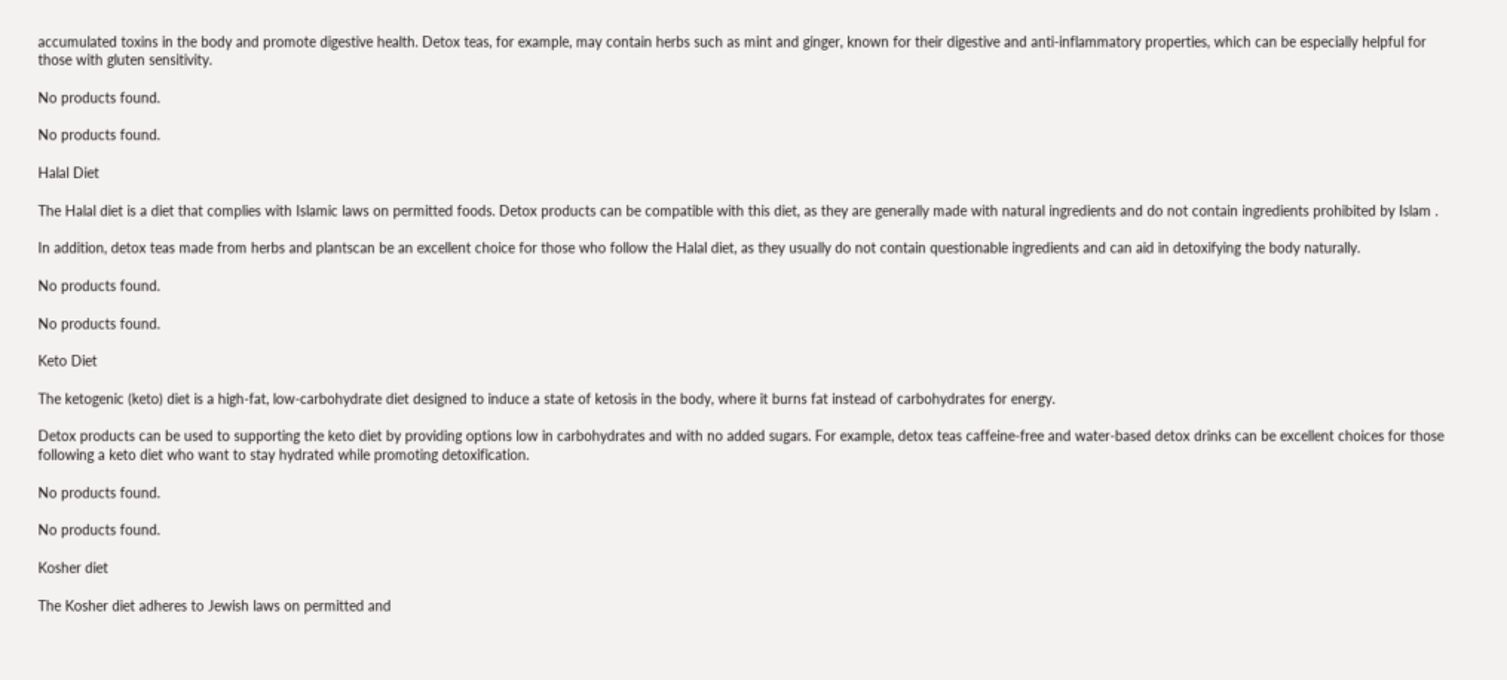accumulated toxins in the body and promote digestive health. Detox teas, for example, may contain herbs such as mint and ginger, known for their digestive and anti-inflammatory properties, which can be especially helpful for those with gluten sensitivity.

No products found.

No products found.

Halal Diet

The Halal diet is a diet that complies with Islamic laws on permitted foods. Detox products can be compatible with this diet, as they are generally made with natural ingredients and do not contain ingredients prohibited by Islam .

In addition, detox teas made from herbs and plantscan be an excellent choice for those who follow the Halal diet, as they usually do not contain questionable ingredients and can aid in detoxifying the body naturally.

No products found.

No products found.

Keto Diet

The ketogenic (keto) diet is a high-fat, low-carbohydrate diet designed to induce a state of ketosis in the body, where it burns fat instead of carbohydrates for energy.

Detox products can be used to supporting the keto diet by providing options low in carbohydrates and with no added sugars. For example, detox teas caffeine-free and water-based detox drinks can be excellent choices for those following a keto diet who want to stay hydrated while promoting detoxification.

No products found.

No products found.

Kosher diet

The Kosher diet adheres to Jewish laws on permitted and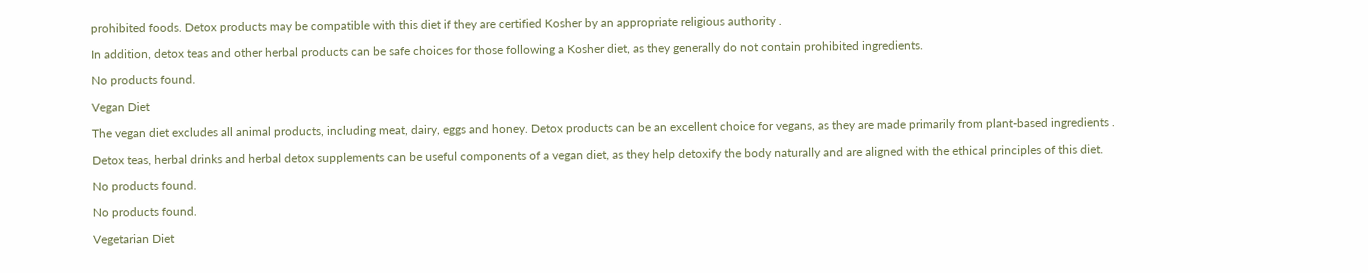prohibited foods. Detox products may be compatible with this diet if they are certified Kosher by an appropriate religious authority .

In addition, detox teas and other herbal products can be safe choices for those following a Kosher diet, as they generally do not contain prohibited ingredients.

No products found.

Vegan Diet

The vegan diet excludes all animal products, including meat, dairy, eggs and honey. Detox products can be an excellent choice for vegans, as they are made primarily from plant-based ingredients .

Detox teas, herbal drinks and herbal detox supplements can be useful components of a vegan diet, as they help detoxify the body naturally and are aligned with the ethical principles of this diet.

No products found.

No products found.

Vegetarian Diet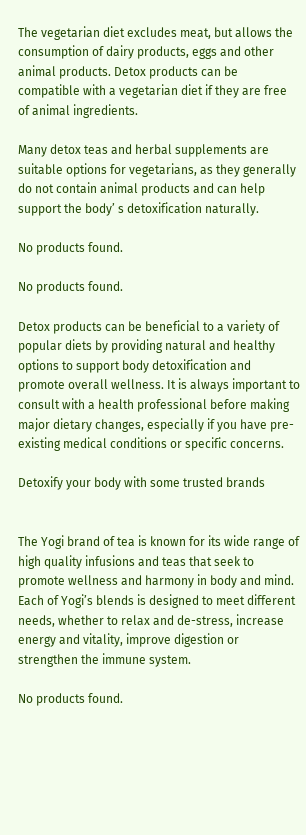The vegetarian diet excludes meat, but allows the consumption of dairy products, eggs and other animal products. Detox products can be compatible with a vegetarian diet if they are free of animal ingredients.

Many detox teas and herbal supplements are suitable options for vegetarians, as they generally do not contain animal products and can help support the body’ s detoxification naturally.

No products found.

No products found.

Detox products can be beneficial to a variety of popular diets by providing natural and healthy options to support body detoxification and promote overall wellness. It is always important to consult with a health professional before making major dietary changes, especially if you have pre-existing medical conditions or specific concerns.

Detoxify your body with some trusted brands


The Yogi brand of tea is known for its wide range of high quality infusions and teas that seek to promote wellness and harmony in body and mind. Each of Yogi’s blends is designed to meet different needs, whether to relax and de-stress, increase energy and vitality, improve digestion or strengthen the immune system.

No products found.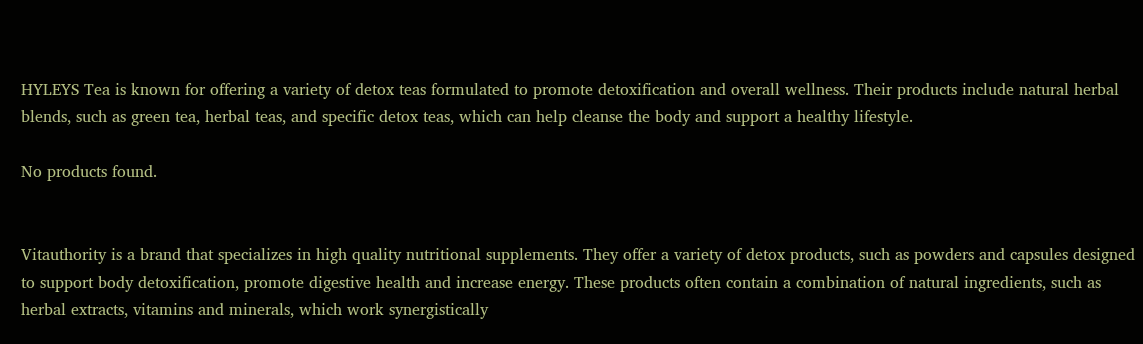HYLEYS Tea is known for offering a variety of detox teas formulated to promote detoxification and overall wellness. Their products include natural herbal blends, such as green tea, herbal teas, and specific detox teas, which can help cleanse the body and support a healthy lifestyle.

No products found.


Vitauthority is a brand that specializes in high quality nutritional supplements. They offer a variety of detox products, such as powders and capsules designed to support body detoxification, promote digestive health and increase energy. These products often contain a combination of natural ingredients, such as herbal extracts, vitamins and minerals, which work synergistically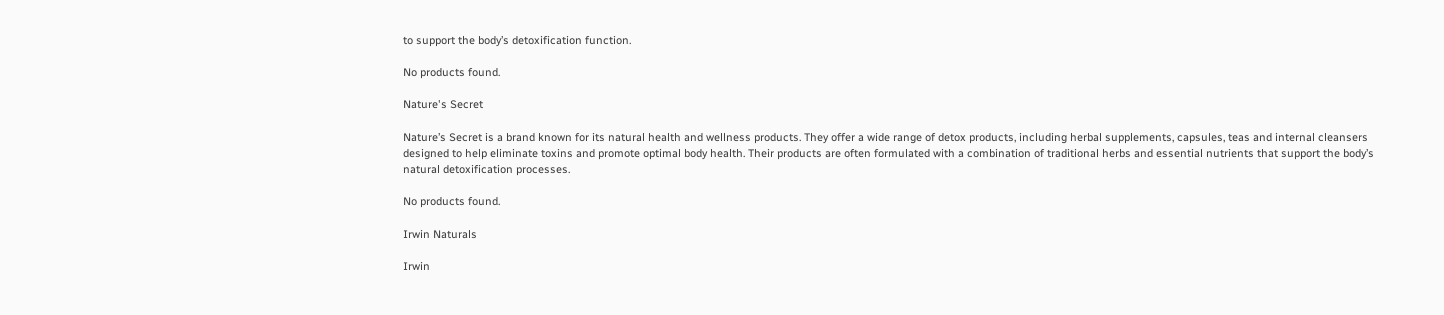to support the body’s detoxification function.

No products found.

Nature's Secret

Nature’s Secret is a brand known for its natural health and wellness products. They offer a wide range of detox products, including herbal supplements, capsules, teas and internal cleansers designed to help eliminate toxins and promote optimal body health. Their products are often formulated with a combination of traditional herbs and essential nutrients that support the body’s natural detoxification processes.

No products found.

Irwin Naturals

Irwin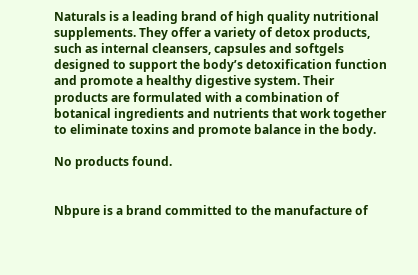Naturals is a leading brand of high quality nutritional supplements. They offer a variety of detox products, such as internal cleansers, capsules and softgels designed to support the body’s detoxification function and promote a healthy digestive system. Their products are formulated with a combination of botanical ingredients and nutrients that work together to eliminate toxins and promote balance in the body.

No products found.


Nbpure is a brand committed to the manufacture of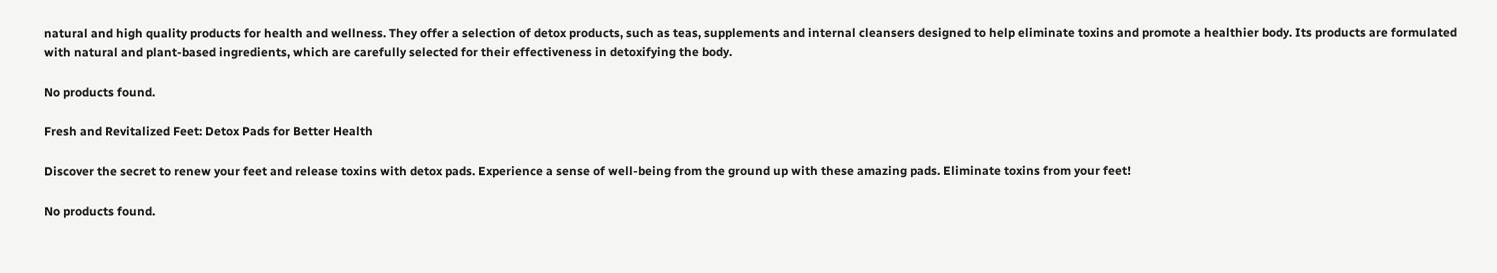natural and high quality products for health and wellness. They offer a selection of detox products, such as teas, supplements and internal cleansers designed to help eliminate toxins and promote a healthier body. Its products are formulated with natural and plant-based ingredients, which are carefully selected for their effectiveness in detoxifying the body.

No products found.

Fresh and Revitalized Feet: Detox Pads for Better Health

Discover the secret to renew your feet and release toxins with detox pads. Experience a sense of well-being from the ground up with these amazing pads. Eliminate toxins from your feet!

No products found.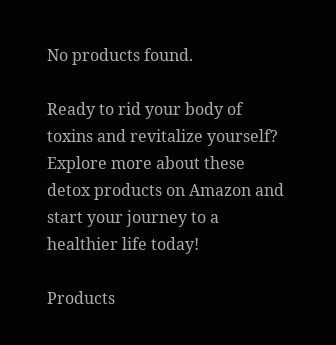No products found.

Ready to rid your body of toxins and revitalize yourself?
Explore more about these detox products on Amazon and start your journey to a healthier life today!

Products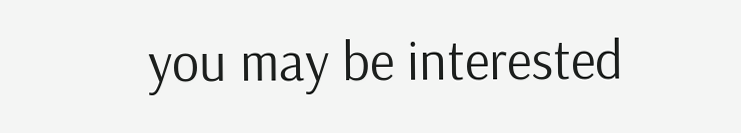you may be interested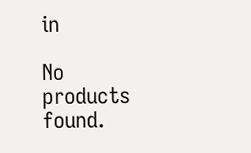in

No products found.